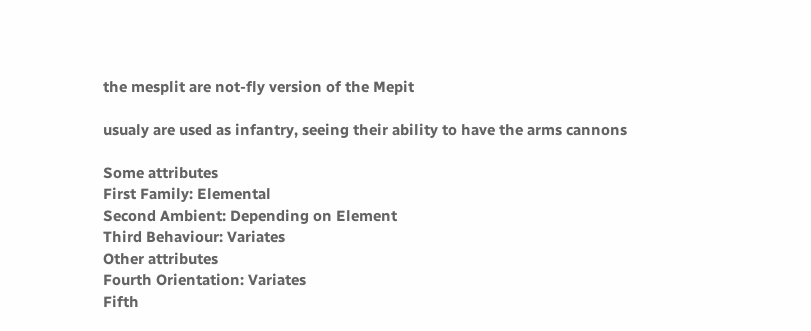the mesplit are not-fly version of the Mepit

usualy are used as infantry, seeing their ability to have the arms cannons

Some attributes
First Family: Elemental
Second Ambient: Depending on Element
Third Behaviour: Variates
Other attributes
Fourth Orientation: Variates
Fifth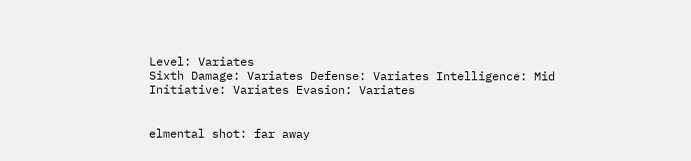Level: Variates
Sixth Damage: Variates Defense: Variates Intelligence: Mid Initiative: Variates Evasion: Variates


elmental shot: far away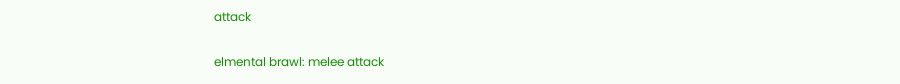attack

elmental brawl: melee attack